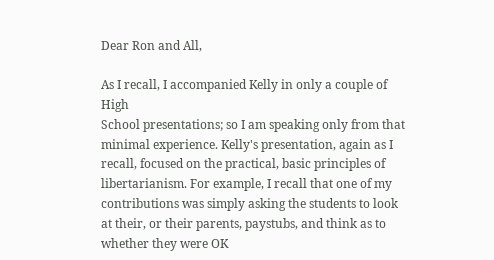Dear Ron and All,

As I recall, I accompanied Kelly in only a couple of High
School presentations; so I am speaking only from that minimal experience. Kelly's presentation, again as I recall, focused on the practical, basic principles of libertarianism. For example, I recall that one of my contributions was simply asking the students to look at their, or their parents, paystubs, and think as to whether they were OK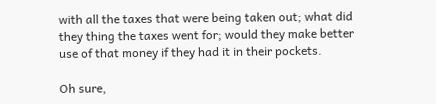with all the taxes that were being taken out; what did they thing the taxes went for; would they make better use of that money if they had it in their pockets.

Oh sure,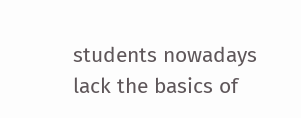students nowadays lack the basics of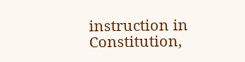instruction in Constitution,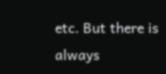etc. But there is always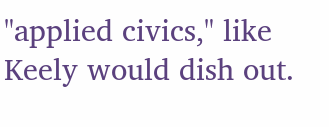"applied civics," like Keely would dish out.